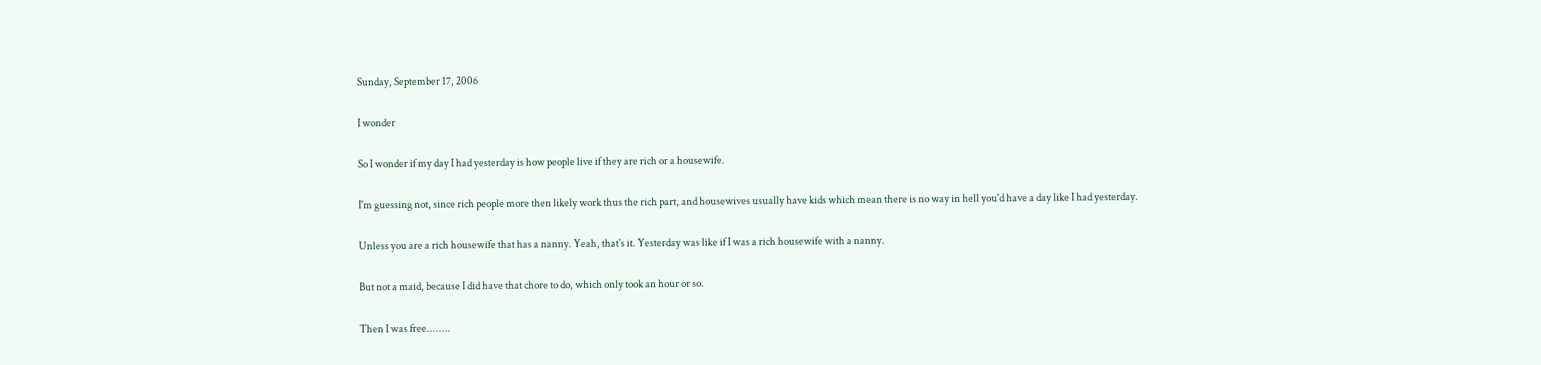Sunday, September 17, 2006

I wonder

So I wonder if my day I had yesterday is how people live if they are rich or a housewife.

I'm guessing not, since rich people more then likely work thus the rich part, and housewives usually have kids which mean there is no way in hell you'd have a day like I had yesterday.

Unless you are a rich housewife that has a nanny. Yeah, that's it. Yesterday was like if I was a rich housewife with a nanny.

But not a maid, because I did have that chore to do, which only took an hour or so.

Then I was free........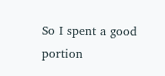So I spent a good portion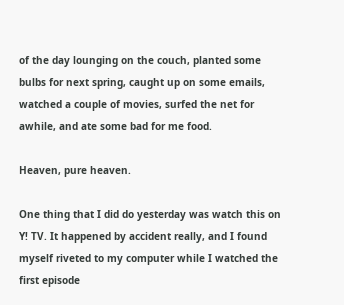of the day lounging on the couch, planted some bulbs for next spring, caught up on some emails, watched a couple of movies, surfed the net for awhile, and ate some bad for me food.

Heaven, pure heaven.

One thing that I did do yesterday was watch this on Y! TV. It happened by accident really, and I found myself riveted to my computer while I watched the first episode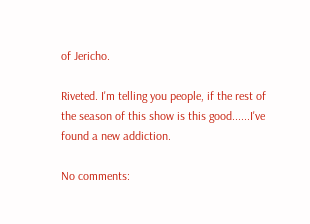of Jericho.

Riveted. I'm telling you people, if the rest of the season of this show is this good......I've found a new addiction.

No comments: